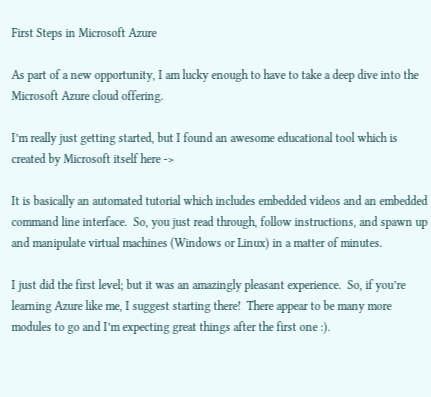First Steps in Microsoft Azure

As part of a new opportunity, I am lucky enough to have to take a deep dive into the Microsoft Azure cloud offering.

I’m really just getting started, but I found an awesome educational tool which is created by Microsoft itself here ->

It is basically an automated tutorial which includes embedded videos and an embedded command line interface.  So, you just read through, follow instructions, and spawn up and manipulate virtual machines (Windows or Linux) in a matter of minutes.

I just did the first level; but it was an amazingly pleasant experience.  So, if you’re learning Azure like me, I suggest starting there!  There appear to be many more modules to go and I’m expecting great things after the first one :).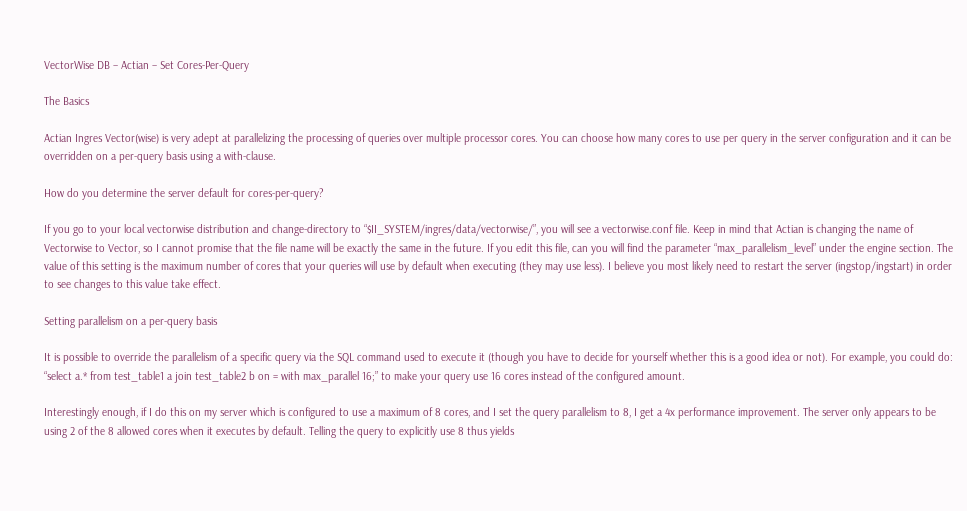VectorWise DB – Actian – Set Cores-Per-Query

The Basics

Actian Ingres Vector(wise) is very adept at parallelizing the processing of queries over multiple processor cores. You can choose how many cores to use per query in the server configuration and it can be overridden on a per-query basis using a with-clause.

How do you determine the server default for cores-per-query?

If you go to your local vectorwise distribution and change-directory to “$II_SYSTEM/ingres/data/vectorwise/”, you will see a vectorwise.conf file. Keep in mind that Actian is changing the name of Vectorwise to Vector, so I cannot promise that the file name will be exactly the same in the future. If you edit this file, can you will find the parameter “max_parallelism_level” under the engine section. The value of this setting is the maximum number of cores that your queries will use by default when executing (they may use less). I believe you most likely need to restart the server (ingstop/ingstart) in order to see changes to this value take effect.

Setting parallelism on a per-query basis

It is possible to override the parallelism of a specific query via the SQL command used to execute it (though you have to decide for yourself whether this is a good idea or not). For example, you could do: “select a.* from test_table1 a join test_table2 b on = with max_parallel 16;” to make your query use 16 cores instead of the configured amount.

Interestingly enough, if I do this on my server which is configured to use a maximum of 8 cores, and I set the query parallelism to 8, I get a 4x performance improvement. The server only appears to be using 2 of the 8 allowed cores when it executes by default. Telling the query to explicitly use 8 thus yields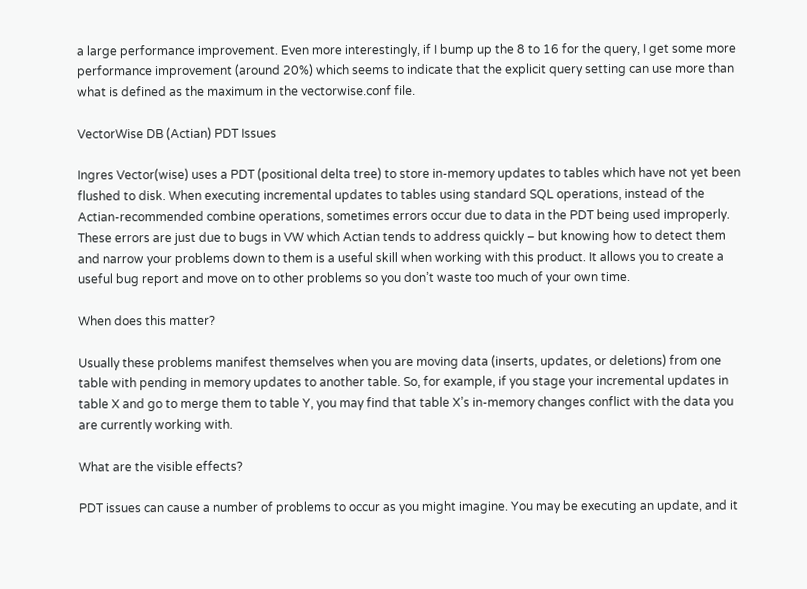a large performance improvement. Even more interestingly, if I bump up the 8 to 16 for the query, I get some more performance improvement (around 20%) which seems to indicate that the explicit query setting can use more than what is defined as the maximum in the vectorwise.conf file.

VectorWise DB (Actian) PDT Issues

Ingres Vector(wise) uses a PDT (positional delta tree) to store in-memory updates to tables which have not yet been flushed to disk. When executing incremental updates to tables using standard SQL operations, instead of the Actian-recommended combine operations, sometimes errors occur due to data in the PDT being used improperly. These errors are just due to bugs in VW which Actian tends to address quickly – but knowing how to detect them and narrow your problems down to them is a useful skill when working with this product. It allows you to create a useful bug report and move on to other problems so you don’t waste too much of your own time.

When does this matter?

Usually these problems manifest themselves when you are moving data (inserts, updates, or deletions) from one table with pending in memory updates to another table. So, for example, if you stage your incremental updates in table X and go to merge them to table Y, you may find that table X’s in-memory changes conflict with the data you are currently working with.

What are the visible effects?

PDT issues can cause a number of problems to occur as you might imagine. You may be executing an update, and it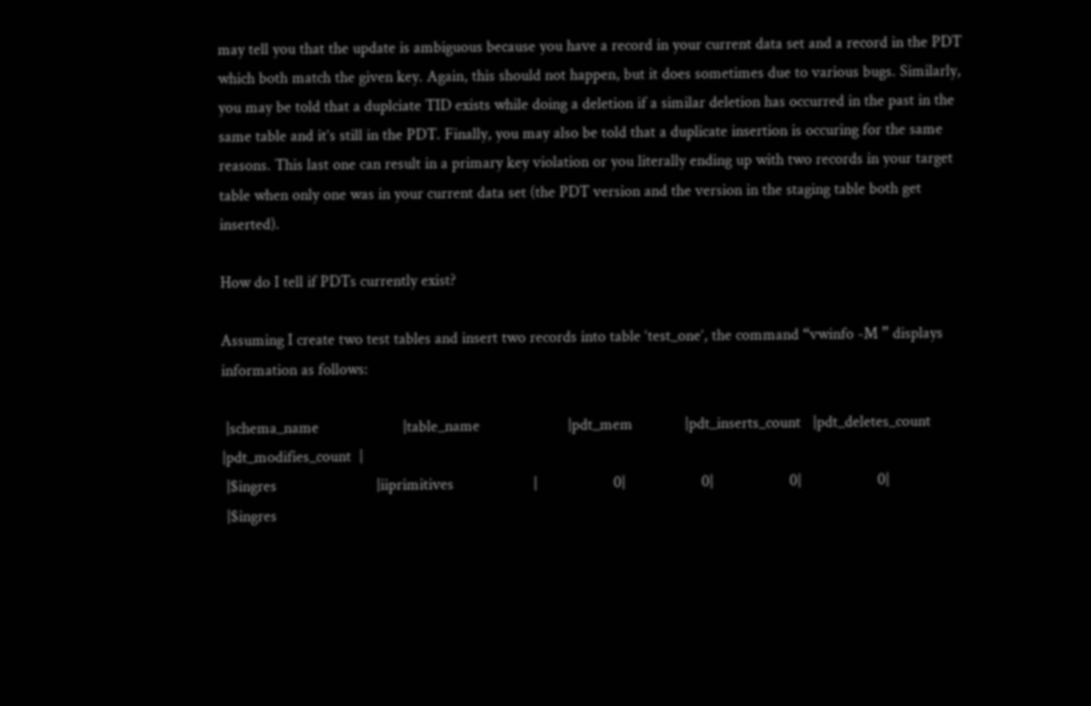may tell you that the update is ambiguous because you have a record in your current data set and a record in the PDT which both match the given key. Again, this should not happen, but it does sometimes due to various bugs. Similarly, you may be told that a duplciate TID exists while doing a deletion if a similar deletion has occurred in the past in the same table and it’s still in the PDT. Finally, you may also be told that a duplicate insertion is occuring for the same reasons. This last one can result in a primary key violation or you literally ending up with two records in your target table when only one was in your current data set (the PDT version and the version in the staging table both get inserted).

How do I tell if PDTs currently exist?

Assuming I create two test tables and insert two records into table ‘test_one’, the command “vwinfo -M ” displays information as follows:

 |schema_name                     |table_name                      |pdt_mem             |pdt_inserts_count   |pdt_deletes_count   |pdt_modifies_count  |
 |$ingres                         |iiprimitives                    |                   0|                   0|                   0|                   0|
 |$ingres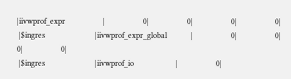|iivwprof_expr                   |                   0|                   0|                   0|                   0|
 |$ingres                         |iivwprof_expr_global            |                   0|                   0|                   0|                   0|
 |$ingres                         |iivwprof_io                     |                   0|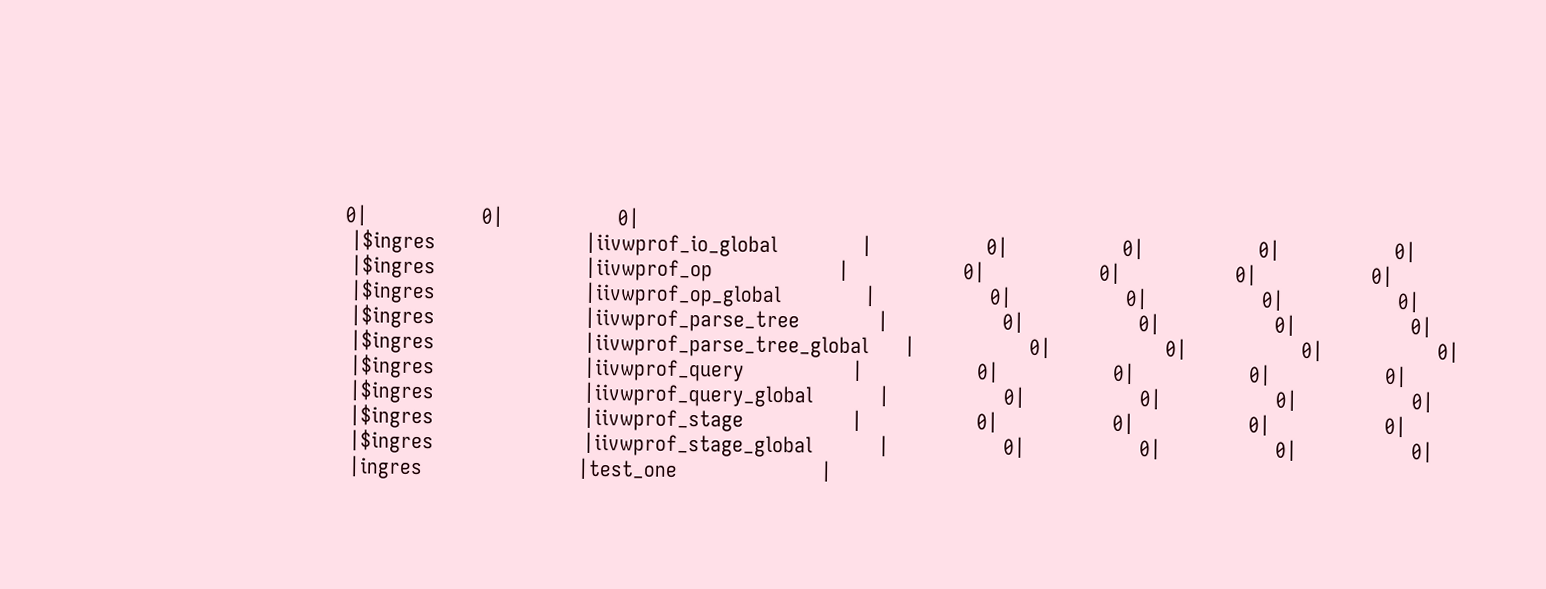0|                   0|                   0|
 |$ingres                         |iivwprof_io_global              |                   0|                   0|                   0|                   0|
 |$ingres                         |iivwprof_op                     |                   0|                   0|                   0|                   0|
 |$ingres                         |iivwprof_op_global              |                   0|                   0|                   0|                   0|
 |$ingres                         |iivwprof_parse_tree             |                   0|                   0|                   0|                   0|
 |$ingres                         |iivwprof_parse_tree_global      |                   0|                   0|                   0|                   0|
 |$ingres                         |iivwprof_query                  |                   0|                   0|                   0|                   0|
 |$ingres                         |iivwprof_query_global           |                   0|                   0|                   0|                   0|
 |$ingres                         |iivwprof_stage                  |                   0|                   0|                   0|                   0|
 |$ingres                         |iivwprof_stage_global           |                   0|                   0|                   0|                   0|
 |ingres                          |test_one                        |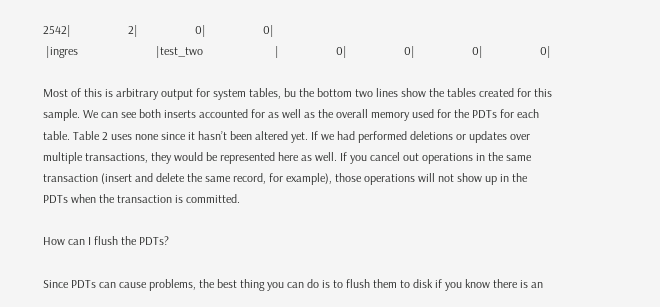2542|                   2|                   0|                   0|
 |ingres                          |test_two                        |                   0|                   0|                   0|                   0|

Most of this is arbitrary output for system tables, bu the bottom two lines show the tables created for this sample. We can see both inserts accounted for as well as the overall memory used for the PDTs for each table. Table 2 uses none since it hasn’t been altered yet. If we had performed deletions or updates over multiple transactions, they would be represented here as well. If you cancel out operations in the same transaction (insert and delete the same record, for example), those operations will not show up in the PDTs when the transaction is committed.

How can I flush the PDTs?

Since PDTs can cause problems, the best thing you can do is to flush them to disk if you know there is an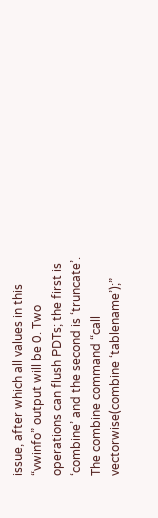issue, after which all values in this “vwinfo” output will be 0. Two operations can flush PDTs; the first is ‘combine’ and the second is ‘truncate’. The combine command “call vectorwise(combine ‘tablename’);”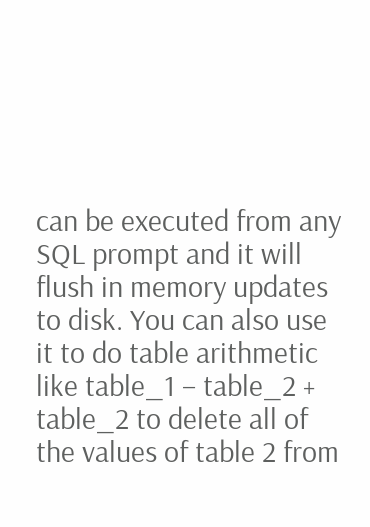can be executed from any SQL prompt and it will flush in memory updates to disk. You can also use it to do table arithmetic like table_1 – table_2 + table_2 to delete all of the values of table 2 from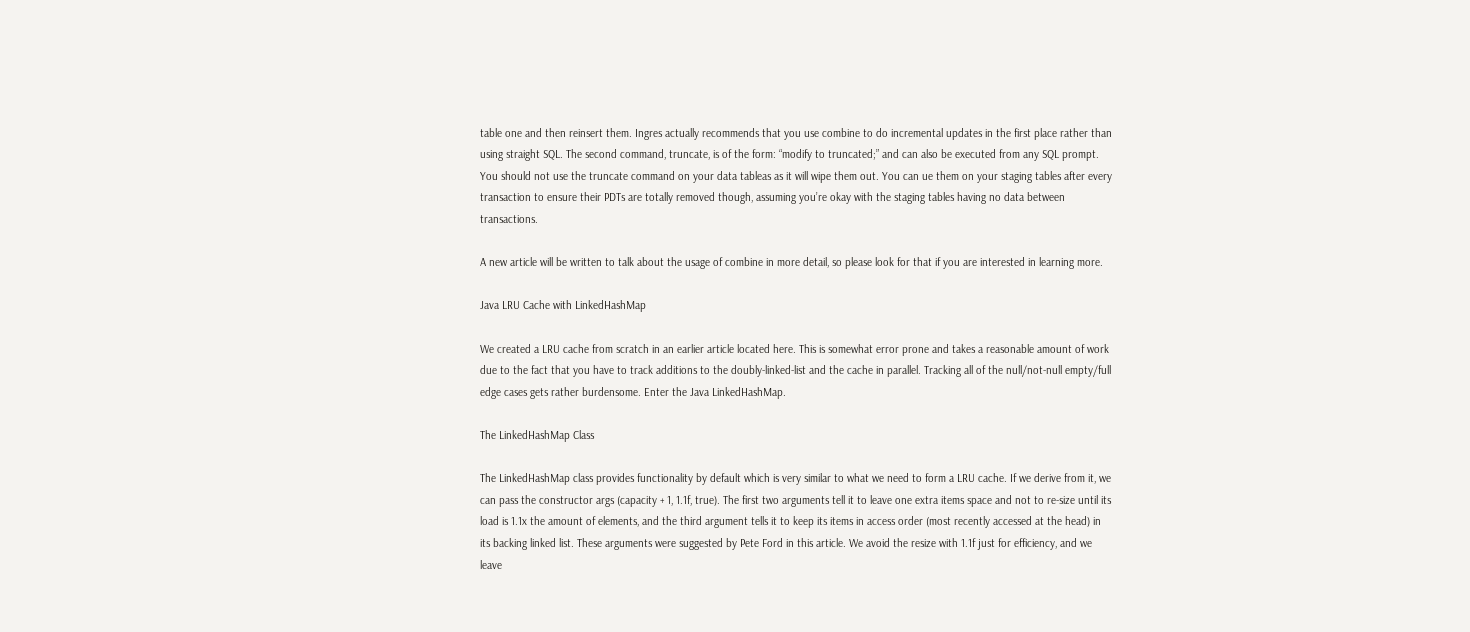table one and then reinsert them. Ingres actually recommends that you use combine to do incremental updates in the first place rather than using straight SQL. The second command, truncate, is of the form: “modify to truncated;” and can also be executed from any SQL prompt. You should not use the truncate command on your data tableas as it will wipe them out. You can ue them on your staging tables after every transaction to ensure their PDTs are totally removed though, assuming you’re okay with the staging tables having no data between transactions.

A new article will be written to talk about the usage of combine in more detail, so please look for that if you are interested in learning more.

Java LRU Cache with LinkedHashMap

We created a LRU cache from scratch in an earlier article located here. This is somewhat error prone and takes a reasonable amount of work due to the fact that you have to track additions to the doubly-linked-list and the cache in parallel. Tracking all of the null/not-null empty/full edge cases gets rather burdensome. Enter the Java LinkedHashMap.

The LinkedHashMap Class

The LinkedHashMap class provides functionality by default which is very similar to what we need to form a LRU cache. If we derive from it, we can pass the constructor args (capacity + 1, 1.1f, true). The first two arguments tell it to leave one extra items space and not to re-size until its load is 1.1x the amount of elements, and the third argument tells it to keep its items in access order (most recently accessed at the head) in its backing linked list. These arguments were suggested by Pete Ford in this article. We avoid the resize with 1.1f just for efficiency, and we leave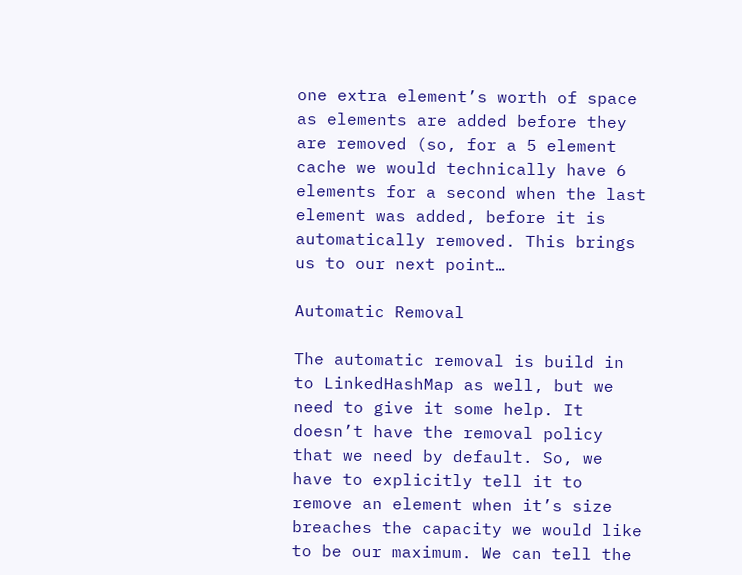one extra element’s worth of space as elements are added before they are removed (so, for a 5 element cache we would technically have 6 elements for a second when the last element was added, before it is automatically removed. This brings us to our next point…

Automatic Removal

The automatic removal is build in to LinkedHashMap as well, but we need to give it some help. It doesn’t have the removal policy that we need by default. So, we have to explicitly tell it to remove an element when it’s size breaches the capacity we would like to be our maximum. We can tell the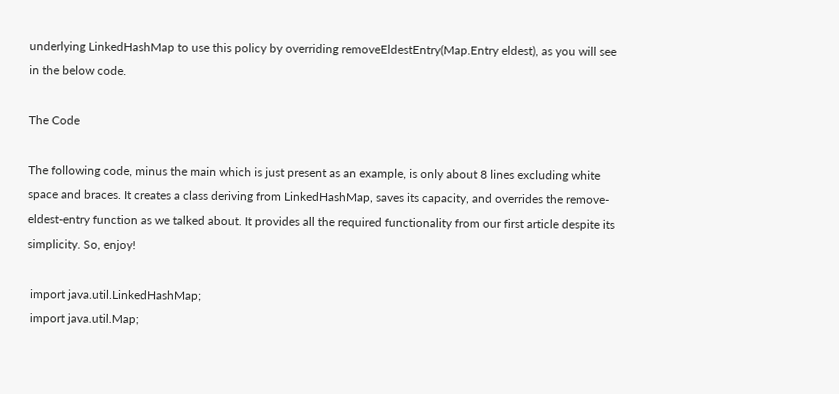underlying LinkedHashMap to use this policy by overriding removeEldestEntry(Map.Entry eldest), as you will see in the below code.

The Code

The following code, minus the main which is just present as an example, is only about 8 lines excluding white space and braces. It creates a class deriving from LinkedHashMap, saves its capacity, and overrides the remove-eldest-entry function as we talked about. It provides all the required functionality from our first article despite its simplicity. So, enjoy!

 import java.util.LinkedHashMap;
 import java.util.Map;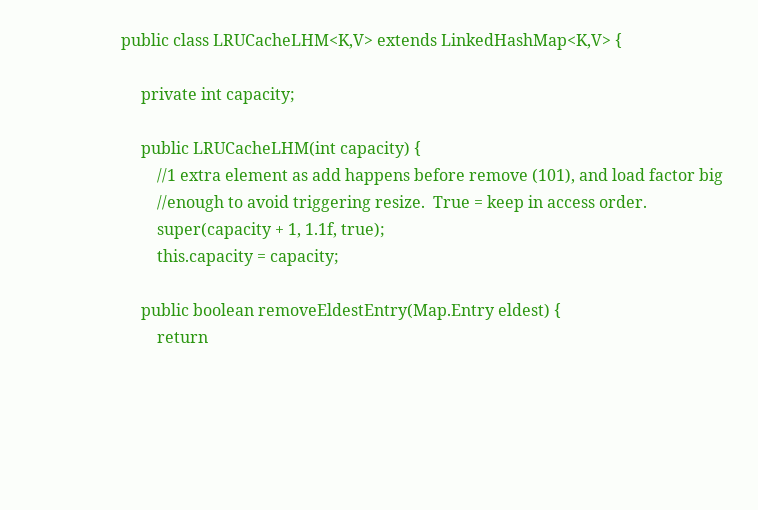public class LRUCacheLHM<K,V> extends LinkedHashMap<K,V> {

     private int capacity;

     public LRUCacheLHM(int capacity) {
         //1 extra element as add happens before remove (101), and load factor big
         //enough to avoid triggering resize.  True = keep in access order.
         super(capacity + 1, 1.1f, true);
         this.capacity = capacity;

     public boolean removeEldestEntry(Map.Entry eldest) {
         return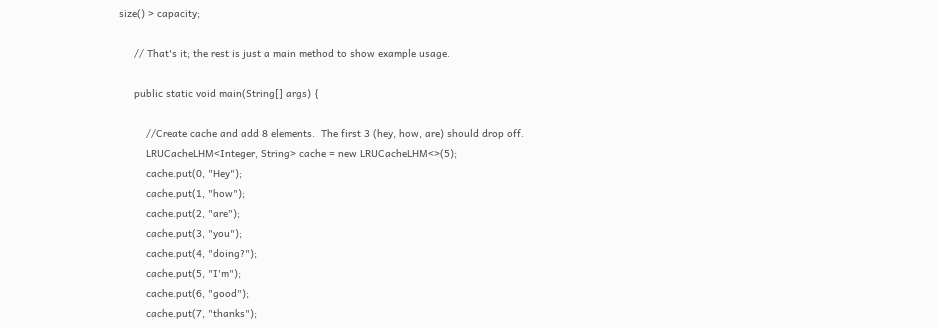size() > capacity;

     // That's it; the rest is just a main method to show example usage.

     public static void main(String[] args) {

         //Create cache and add 8 elements.  The first 3 (hey, how, are) should drop off.
         LRUCacheLHM<Integer, String> cache = new LRUCacheLHM<>(5);
         cache.put(0, "Hey");
         cache.put(1, "how");
         cache.put(2, "are");
         cache.put(3, "you");
         cache.put(4, "doing?");
         cache.put(5, "I'm");
         cache.put(6, "good");
         cache.put(7, "thanks");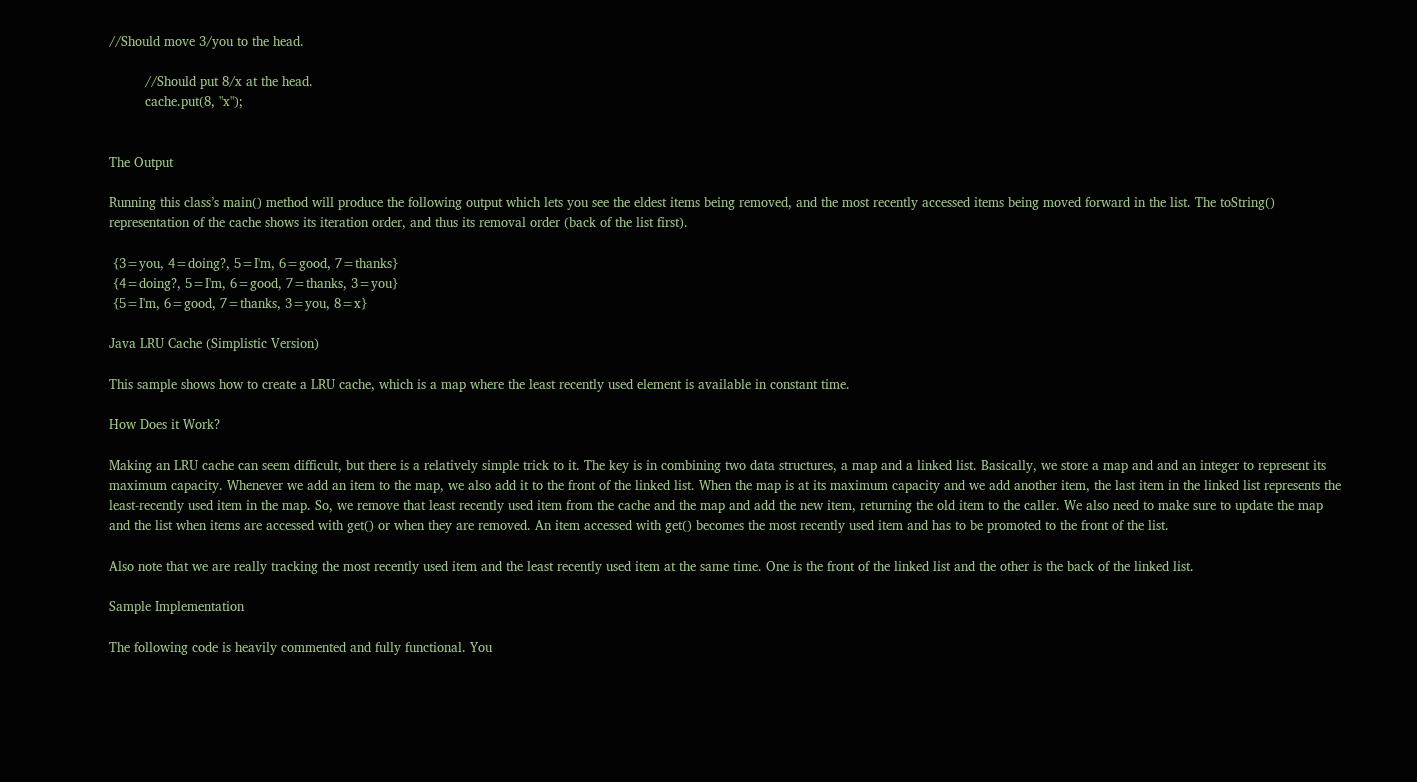//Should move 3/you to the head.

         //Should put 8/x at the head.
         cache.put(8, "x");


The Output

Running this class’s main() method will produce the following output which lets you see the eldest items being removed, and the most recently accessed items being moved forward in the list. The toString() representation of the cache shows its iteration order, and thus its removal order (back of the list first).

 {3=you, 4=doing?, 5=I'm, 6=good, 7=thanks}
 {4=doing?, 5=I'm, 6=good, 7=thanks, 3=you}
 {5=I'm, 6=good, 7=thanks, 3=you, 8=x}

Java LRU Cache (Simplistic Version)

This sample shows how to create a LRU cache, which is a map where the least recently used element is available in constant time.

How Does it Work?

Making an LRU cache can seem difficult, but there is a relatively simple trick to it. The key is in combining two data structures, a map and a linked list. Basically, we store a map and and an integer to represent its maximum capacity. Whenever we add an item to the map, we also add it to the front of the linked list. When the map is at its maximum capacity and we add another item, the last item in the linked list represents the least-recently used item in the map. So, we remove that least recently used item from the cache and the map and add the new item, returning the old item to the caller. We also need to make sure to update the map and the list when items are accessed with get() or when they are removed. An item accessed with get() becomes the most recently used item and has to be promoted to the front of the list.

Also note that we are really tracking the most recently used item and the least recently used item at the same time. One is the front of the linked list and the other is the back of the linked list.

Sample Implementation

The following code is heavily commented and fully functional. You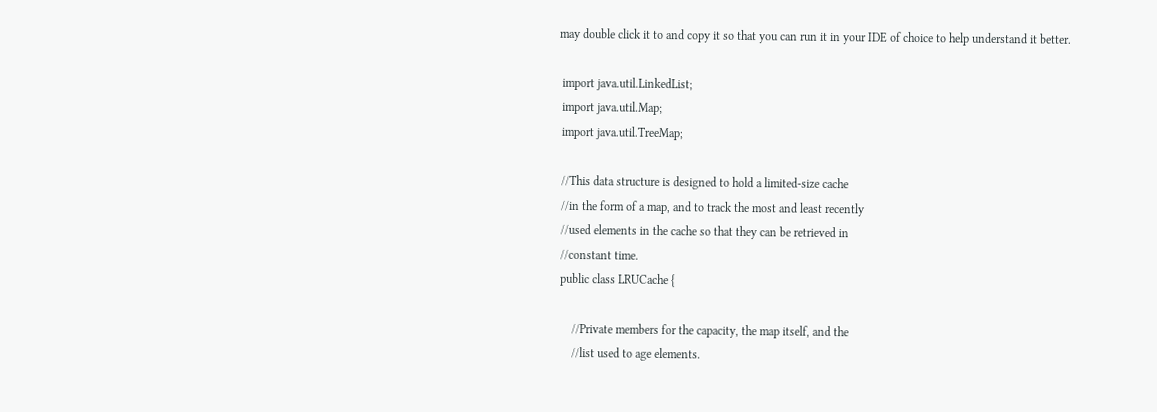may double click it to and copy it so that you can run it in your IDE of choice to help understand it better.

 import java.util.LinkedList;
 import java.util.Map;
 import java.util.TreeMap;

 //This data structure is designed to hold a limited-size cache
 //in the form of a map, and to track the most and least recently
 //used elements in the cache so that they can be retrieved in
 //constant time.
 public class LRUCache {

     //Private members for the capacity, the map itself, and the
     //list used to age elements.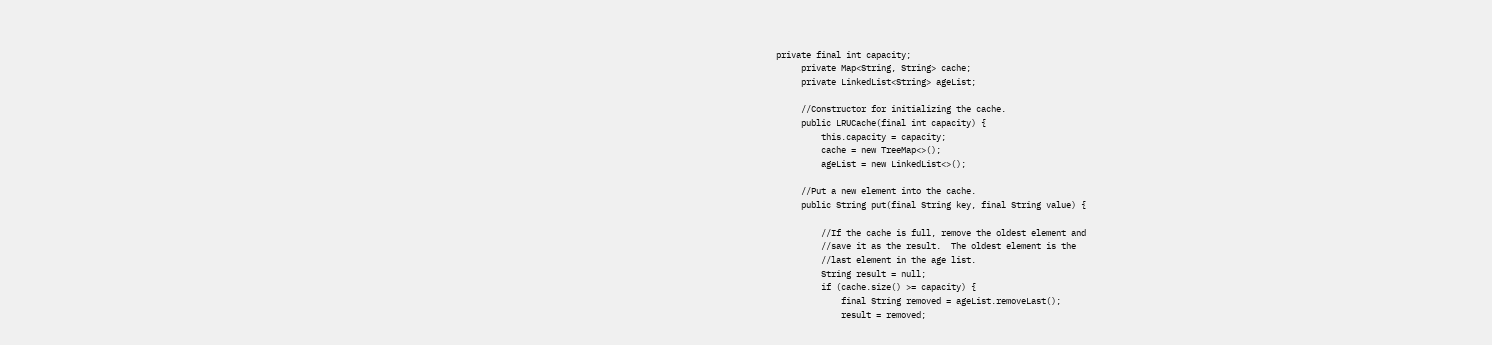private final int capacity;
     private Map<String, String> cache;
     private LinkedList<String> ageList;

     //Constructor for initializing the cache.
     public LRUCache(final int capacity) {
         this.capacity = capacity;
         cache = new TreeMap<>();
         ageList = new LinkedList<>();

     //Put a new element into the cache.
     public String put(final String key, final String value) {

         //If the cache is full, remove the oldest element and
         //save it as the result.  The oldest element is the
         //last element in the age list.
         String result = null;
         if (cache.size() >= capacity) {
             final String removed = ageList.removeLast();
             result = removed;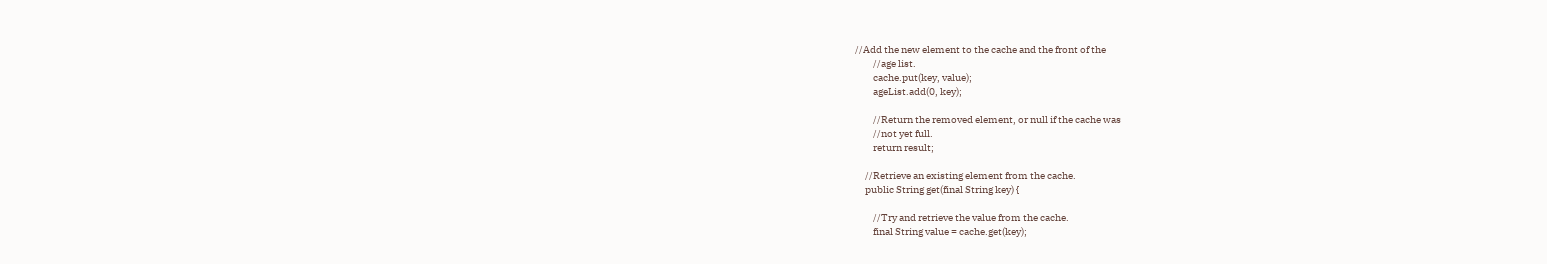//Add the new element to the cache and the front of the
         //age list.
         cache.put(key, value);
         ageList.add(0, key);

         //Return the removed element, or null if the cache was
         //not yet full.
         return result;

     //Retrieve an existing element from the cache.
     public String get(final String key) {

         //Try and retrieve the value from the cache.
         final String value = cache.get(key);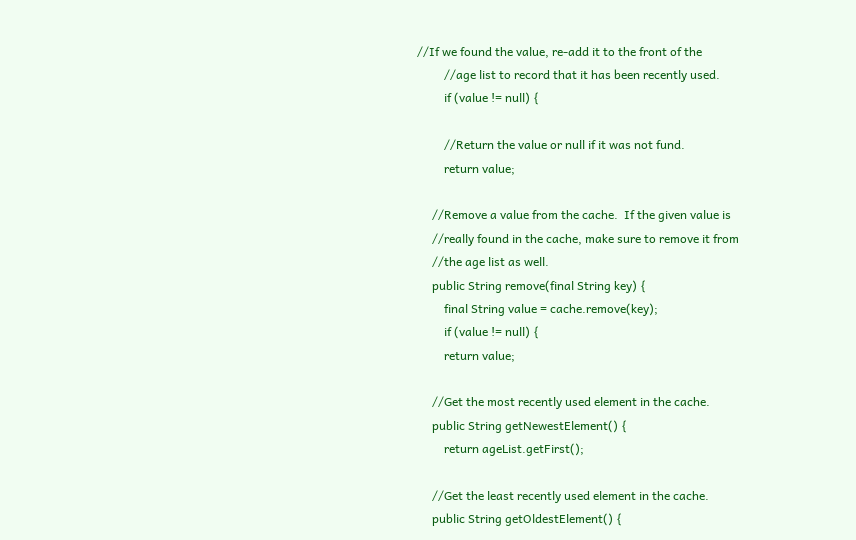//If we found the value, re-add it to the front of the
         //age list to record that it has been recently used.
         if (value != null) {

         //Return the value or null if it was not fund.
         return value;

     //Remove a value from the cache.  If the given value is
     //really found in the cache, make sure to remove it from
     //the age list as well.
     public String remove(final String key) {
         final String value = cache.remove(key);
         if (value != null) {
         return value;

     //Get the most recently used element in the cache.
     public String getNewestElement() {
         return ageList.getFirst();

     //Get the least recently used element in the cache.
     public String getOldestElement() {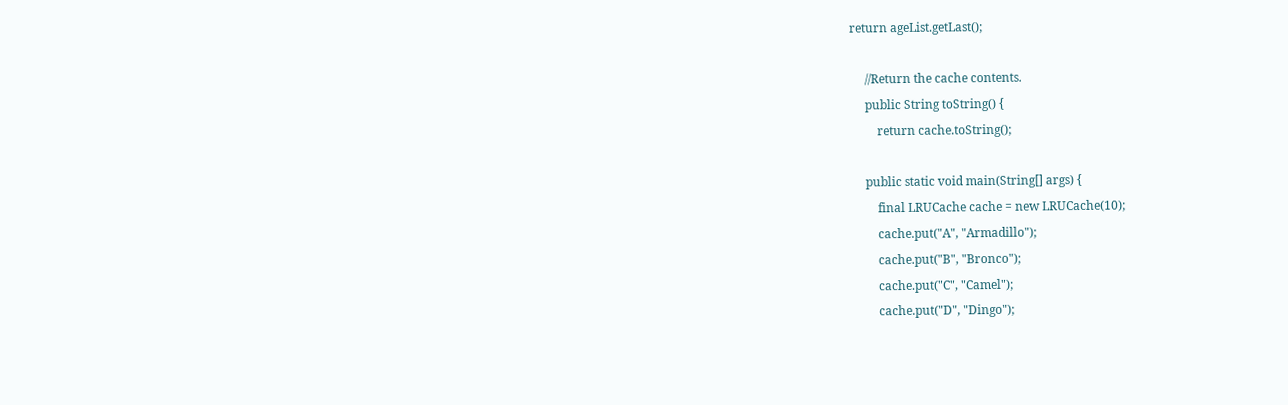return ageList.getLast();

     //Return the cache contents.
     public String toString() {
         return cache.toString();

     public static void main(String[] args) {
         final LRUCache cache = new LRUCache(10);
         cache.put("A", "Armadillo");
         cache.put("B", "Bronco");
         cache.put("C", "Camel");
         cache.put("D", "Dingo");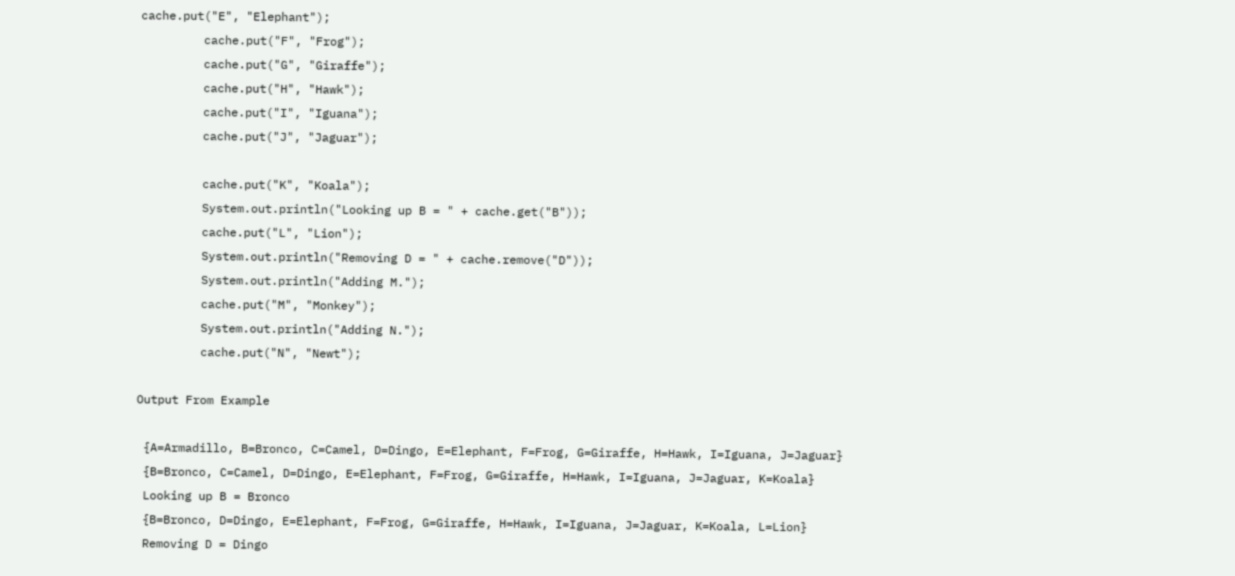cache.put("E", "Elephant");
         cache.put("F", "Frog");
         cache.put("G", "Giraffe");
         cache.put("H", "Hawk");
         cache.put("I", "Iguana");
         cache.put("J", "Jaguar");

         cache.put("K", "Koala");
         System.out.println("Looking up B = " + cache.get("B"));
         cache.put("L", "Lion");
         System.out.println("Removing D = " + cache.remove("D"));
         System.out.println("Adding M.");
         cache.put("M", "Monkey");
         System.out.println("Adding N.");
         cache.put("N", "Newt");

Output From Example

 {A=Armadillo, B=Bronco, C=Camel, D=Dingo, E=Elephant, F=Frog, G=Giraffe, H=Hawk, I=Iguana, J=Jaguar}
 {B=Bronco, C=Camel, D=Dingo, E=Elephant, F=Frog, G=Giraffe, H=Hawk, I=Iguana, J=Jaguar, K=Koala}
 Looking up B = Bronco
 {B=Bronco, D=Dingo, E=Elephant, F=Frog, G=Giraffe, H=Hawk, I=Iguana, J=Jaguar, K=Koala, L=Lion}
 Removing D = Dingo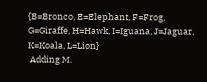{B=Bronco, E=Elephant, F=Frog, G=Giraffe, H=Hawk, I=Iguana, J=Jaguar, K=Koala, L=Lion}
 Adding M.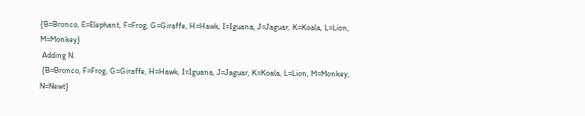{B=Bronco, E=Elephant, F=Frog, G=Giraffe, H=Hawk, I=Iguana, J=Jaguar, K=Koala, L=Lion, M=Monkey}
 Adding N.
 {B=Bronco, F=Frog, G=Giraffe, H=Hawk, I=Iguana, J=Jaguar, K=Koala, L=Lion, M=Monkey, N=Newt}